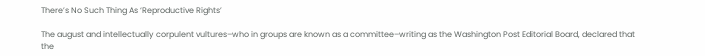There’s No Such Thing As ‘Reproductive Rights’

The august and intellectually corpulent vultures–who in groups are known as a committee–writing as the Washington Post Editorial Board, declared that the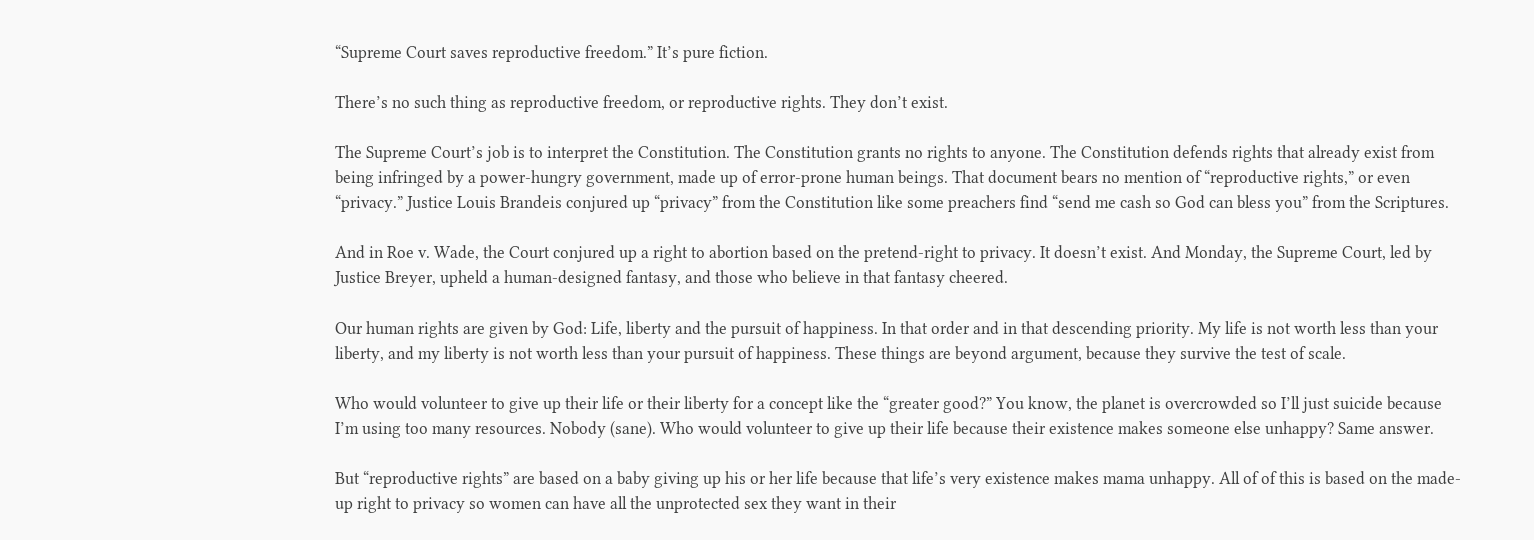“Supreme Court saves reproductive freedom.” It’s pure fiction.

There’s no such thing as reproductive freedom, or reproductive rights. They don’t exist.

The Supreme Court’s job is to interpret the Constitution. The Constitution grants no rights to anyone. The Constitution defends rights that already exist from being infringed by a power-hungry government, made up of error-prone human beings. That document bears no mention of “reproductive rights,” or even “privacy.” Justice Louis Brandeis conjured up “privacy” from the Constitution like some preachers find “send me cash so God can bless you” from the Scriptures.

And in Roe v. Wade, the Court conjured up a right to abortion based on the pretend-right to privacy. It doesn’t exist. And Monday, the Supreme Court, led by Justice Breyer, upheld a human-designed fantasy, and those who believe in that fantasy cheered.

Our human rights are given by God: Life, liberty and the pursuit of happiness. In that order and in that descending priority. My life is not worth less than your liberty, and my liberty is not worth less than your pursuit of happiness. These things are beyond argument, because they survive the test of scale.

Who would volunteer to give up their life or their liberty for a concept like the “greater good?” You know, the planet is overcrowded so I’ll just suicide because I’m using too many resources. Nobody (sane). Who would volunteer to give up their life because their existence makes someone else unhappy? Same answer.

But “reproductive rights” are based on a baby giving up his or her life because that life’s very existence makes mama unhappy. All of of this is based on the made-up right to privacy so women can have all the unprotected sex they want in their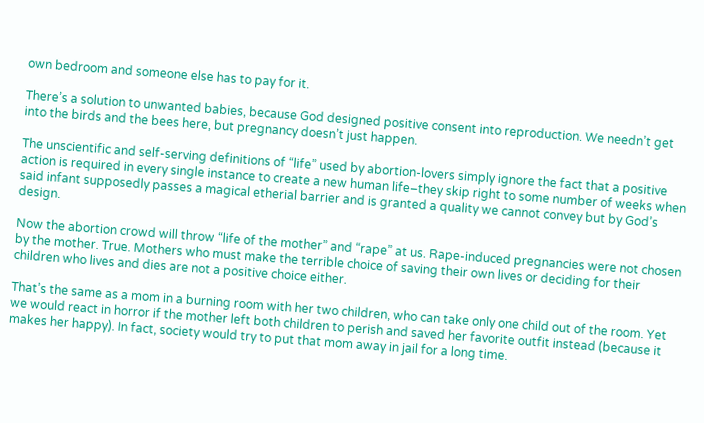own bedroom and someone else has to pay for it.

There’s a solution to unwanted babies, because God designed positive consent into reproduction. We needn’t get into the birds and the bees here, but pregnancy doesn’t just happen.

The unscientific and self-serving definitions of “life” used by abortion-lovers simply ignore the fact that a positive action is required in every single instance to create a new human life–they skip right to some number of weeks when said infant supposedly passes a magical etherial barrier and is granted a quality we cannot convey but by God’s design.

Now the abortion crowd will throw “life of the mother” and “rape” at us. Rape-induced pregnancies were not chosen by the mother. True. Mothers who must make the terrible choice of saving their own lives or deciding for their children who lives and dies are not a positive choice either.

That’s the same as a mom in a burning room with her two children, who can take only one child out of the room. Yet we would react in horror if the mother left both children to perish and saved her favorite outfit instead (because it makes her happy). In fact, society would try to put that mom away in jail for a long time.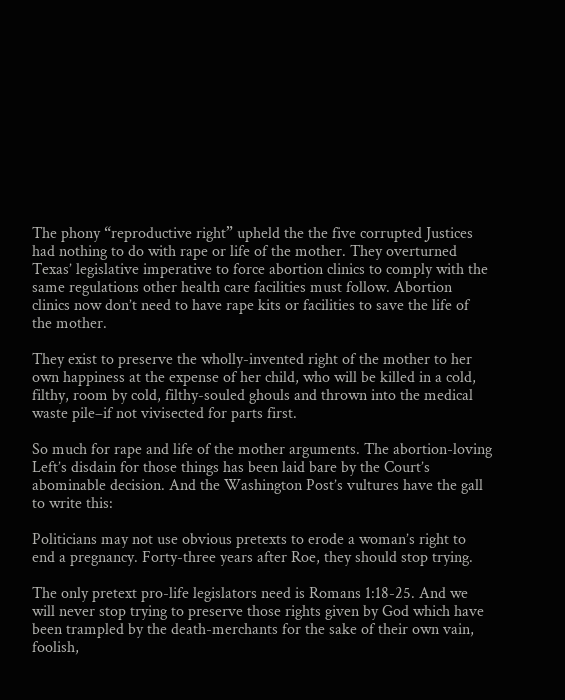The phony “reproductive right” upheld the the five corrupted Justices had nothing to do with rape or life of the mother. They overturned Texas’ legislative imperative to force abortion clinics to comply with the same regulations other health care facilities must follow. Abortion clinics now don’t need to have rape kits or facilities to save the life of the mother.

They exist to preserve the wholly-invented right of the mother to her own happiness at the expense of her child, who will be killed in a cold, filthy, room by cold, filthy-souled ghouls and thrown into the medical waste pile–if not vivisected for parts first.

So much for rape and life of the mother arguments. The abortion-loving Left’s disdain for those things has been laid bare by the Court’s abominable decision. And the Washington Post’s vultures have the gall to write this:

Politicians may not use obvious pretexts to erode a woman’s right to end a pregnancy. Forty-three years after Roe, they should stop trying.

The only pretext pro-life legislators need is Romans 1:18-25. And we will never stop trying to preserve those rights given by God which have been trampled by the death-merchants for the sake of their own vain, foolish,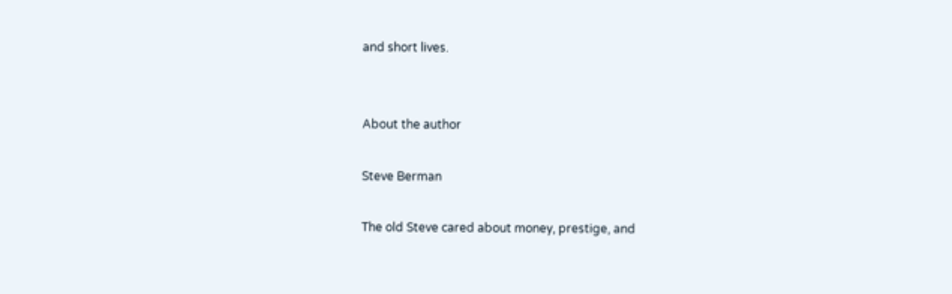and short lives.


About the author

Steve Berman

The old Steve cared about money, prestige, and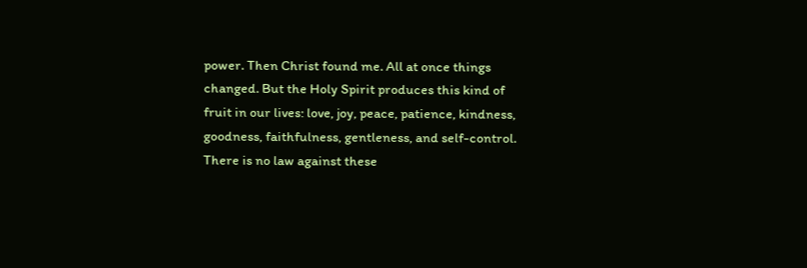power. Then Christ found me. All at once things changed. But the Holy Spirit produces this kind of fruit in our lives: love, joy, peace, patience, kindness, goodness, faithfulness, gentleness, and self-control. There is no law against these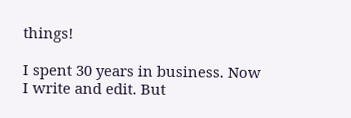things!

I spent 30 years in business. Now I write and edit. But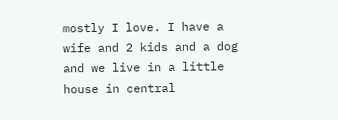mostly I love. I have a wife and 2 kids and a dog and we live in a little house in central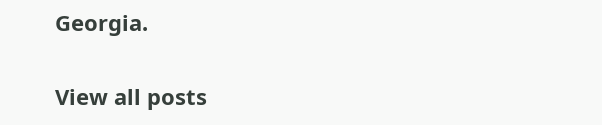Georgia.

View all posts